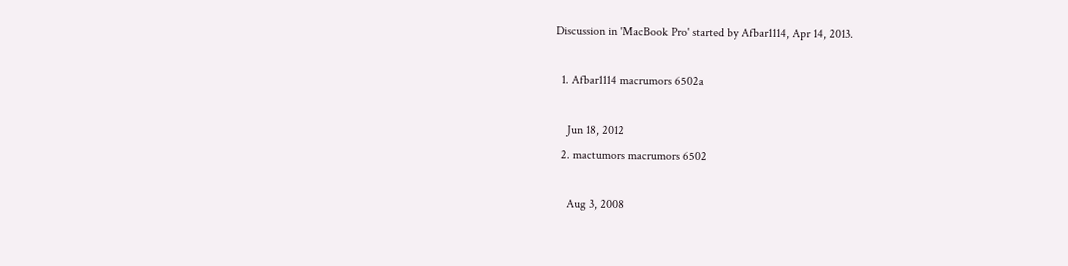Discussion in 'MacBook Pro' started by Afbar1114, Apr 14, 2013.

  1. Afbar1114 macrumors 6502a

    Jun 18, 2012
  2. mactumors macrumors 6502

    Aug 3, 2008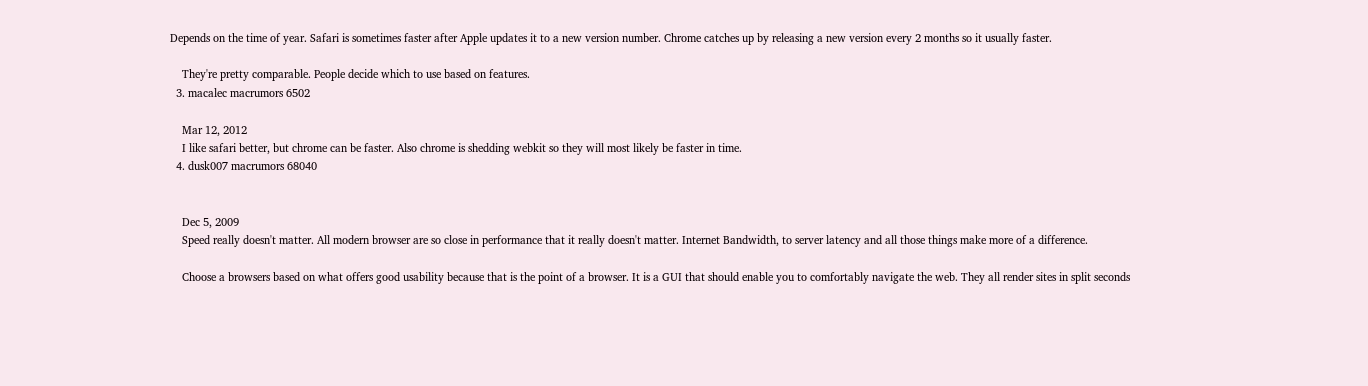Depends on the time of year. Safari is sometimes faster after Apple updates it to a new version number. Chrome catches up by releasing a new version every 2 months so it usually faster.

    They're pretty comparable. People decide which to use based on features.
  3. macalec macrumors 6502

    Mar 12, 2012
    I like safari better, but chrome can be faster. Also chrome is shedding webkit so they will most likely be faster in time.
  4. dusk007 macrumors 68040


    Dec 5, 2009
    Speed really doesn't matter. All modern browser are so close in performance that it really doesn't matter. Internet Bandwidth, to server latency and all those things make more of a difference.

    Choose a browsers based on what offers good usability because that is the point of a browser. It is a GUI that should enable you to comfortably navigate the web. They all render sites in split seconds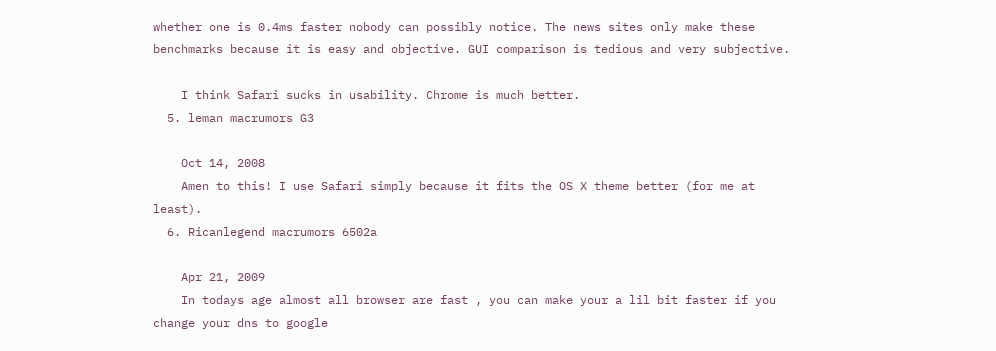whether one is 0.4ms faster nobody can possibly notice. The news sites only make these benchmarks because it is easy and objective. GUI comparison is tedious and very subjective.

    I think Safari sucks in usability. Chrome is much better.
  5. leman macrumors G3

    Oct 14, 2008
    Amen to this! I use Safari simply because it fits the OS X theme better (for me at least).
  6. Ricanlegend macrumors 6502a

    Apr 21, 2009
    In todays age almost all browser are fast , you can make your a lil bit faster if you change your dns to google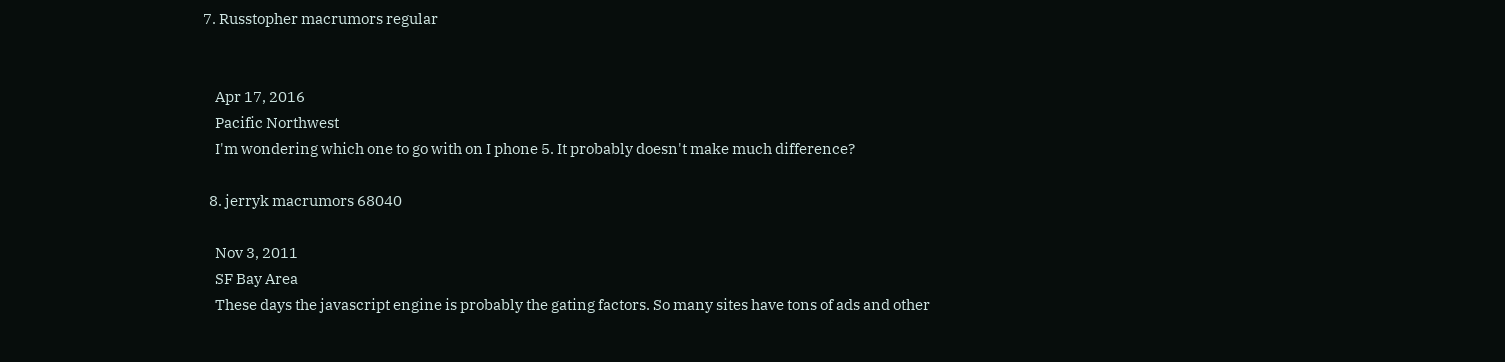7. Russtopher macrumors regular


    Apr 17, 2016
    Pacific Northwest
    I'm wondering which one to go with on I phone 5. It probably doesn't make much difference?

  8. jerryk macrumors 68040

    Nov 3, 2011
    SF Bay Area
    These days the javascript engine is probably the gating factors. So many sites have tons of ads and other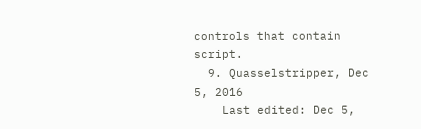controls that contain script.
  9. Quasselstripper, Dec 5, 2016
    Last edited: Dec 5,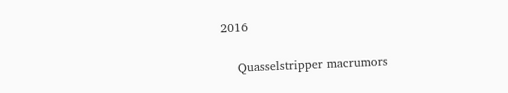2016

    Quasselstripper macrumors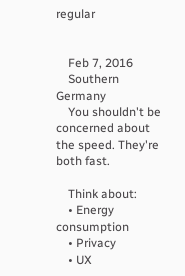regular


    Feb 7, 2016
    Southern Germany
    You shouldn't be concerned about the speed. They're both fast.

    Think about:
    • Energy consumption
    • Privacy
    • UX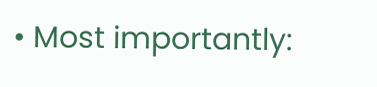• Most importantly: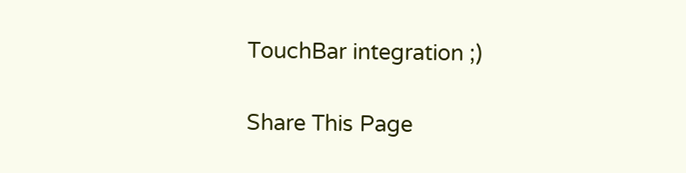TouchBar integration ;)

Share This Page